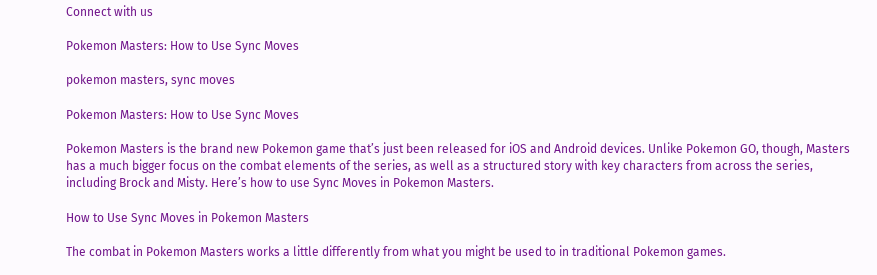Connect with us

Pokemon Masters: How to Use Sync Moves

pokemon masters, sync moves

Pokemon Masters: How to Use Sync Moves

Pokemon Masters is the brand new Pokemon game that’s just been released for iOS and Android devices. Unlike Pokemon GO, though, Masters has a much bigger focus on the combat elements of the series, as well as a structured story with key characters from across the series, including Brock and Misty. Here’s how to use Sync Moves in Pokemon Masters.

How to Use Sync Moves in Pokemon Masters

The combat in Pokemon Masters works a little differently from what you might be used to in traditional Pokemon games.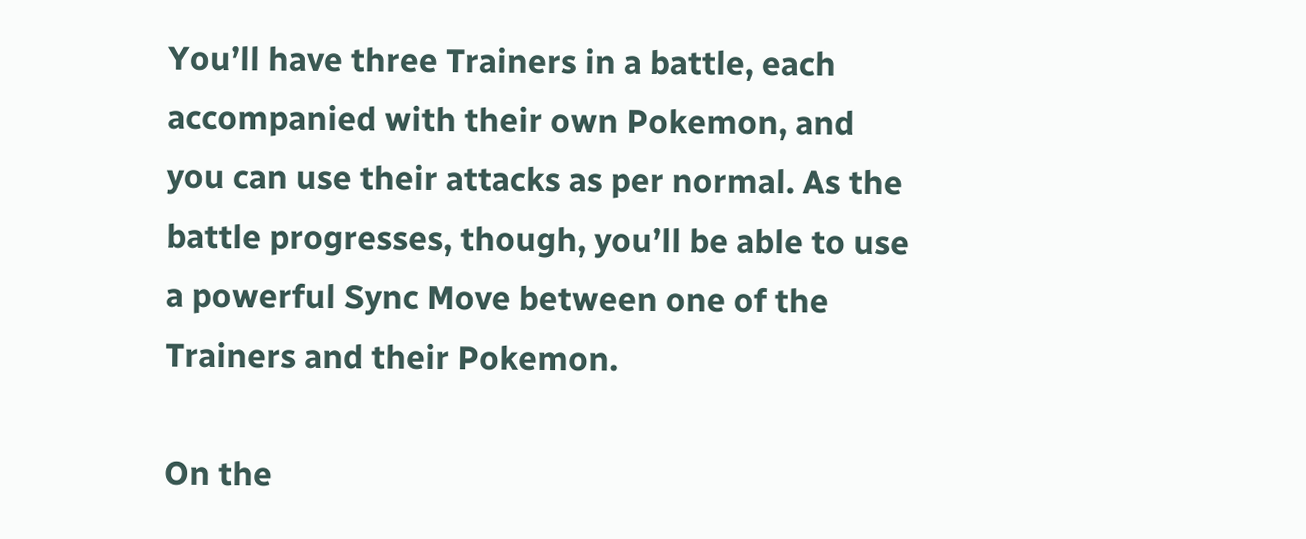You’ll have three Trainers in a battle, each accompanied with their own Pokemon, and you can use their attacks as per normal. As the battle progresses, though, you’ll be able to use a powerful Sync Move between one of the Trainers and their Pokemon.

On the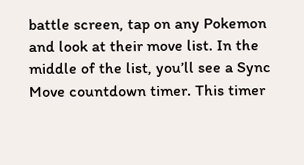battle screen, tap on any Pokemon and look at their move list. In the middle of the list, you’ll see a Sync Move countdown timer. This timer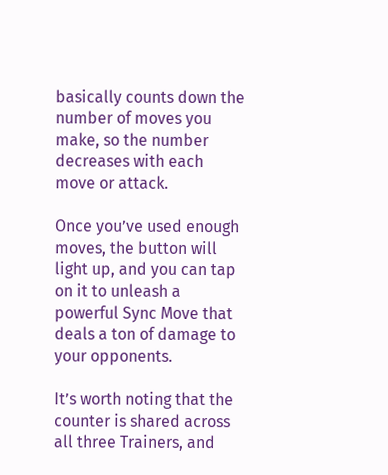basically counts down the number of moves you make, so the number decreases with each move or attack.

Once you’ve used enough moves, the button will light up, and you can tap on it to unleash a powerful Sync Move that deals a ton of damage to your opponents.

It’s worth noting that the counter is shared across all three Trainers, and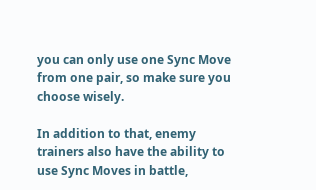you can only use one Sync Move from one pair, so make sure you choose wisely.

In addition to that, enemy trainers also have the ability to use Sync Moves in battle,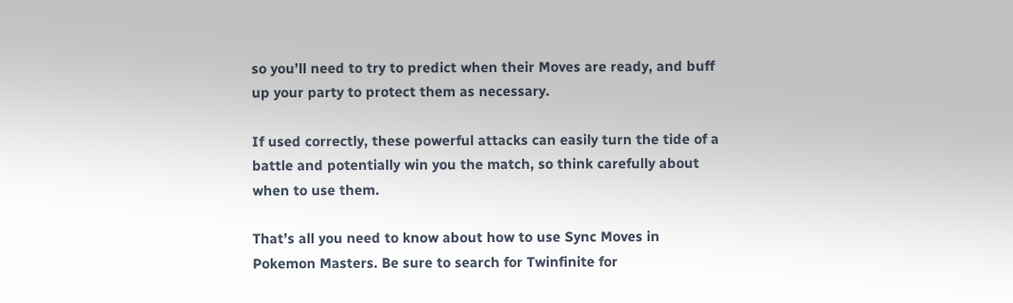so you’ll need to try to predict when their Moves are ready, and buff up your party to protect them as necessary.

If used correctly, these powerful attacks can easily turn the tide of a battle and potentially win you the match, so think carefully about when to use them.

That’s all you need to know about how to use Sync Moves in Pokemon Masters. Be sure to search for Twinfinite for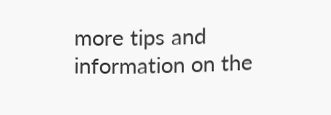more tips and information on the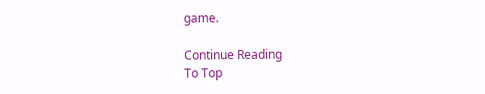game.

Continue Reading
To Top